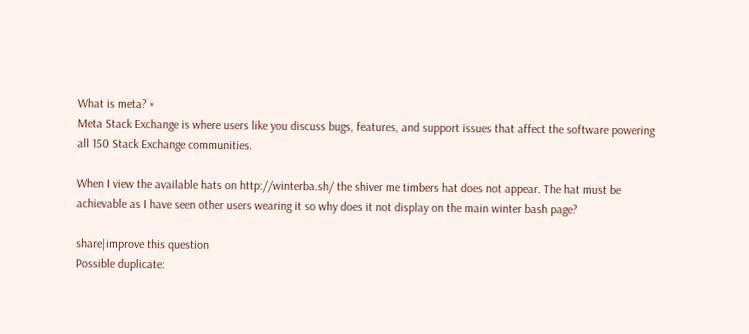What is meta? ×
Meta Stack Exchange is where users like you discuss bugs, features, and support issues that affect the software powering all 150 Stack Exchange communities.

When I view the available hats on http://winterba.sh/ the shiver me timbers hat does not appear. The hat must be achievable as I have seen other users wearing it so why does it not display on the main winter bash page?

share|improve this question
Possible duplicate: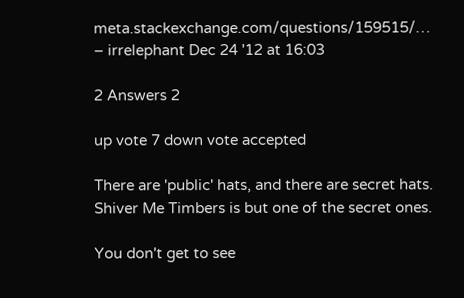meta.stackexchange.com/questions/159515/… – irrelephant Dec 24 '12 at 16:03

2 Answers 2

up vote 7 down vote accepted

There are 'public' hats, and there are secret hats. Shiver Me Timbers is but one of the secret ones.

You don't get to see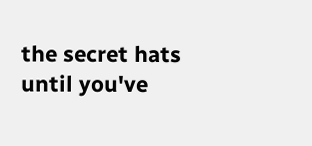the secret hats until you've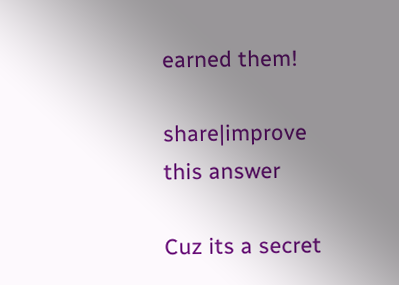earned them!

share|improve this answer

Cuz its a secret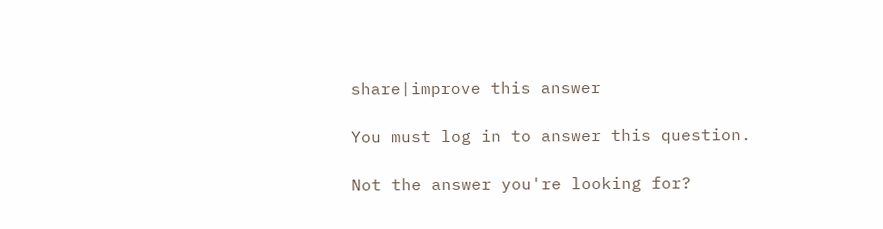share|improve this answer

You must log in to answer this question.

Not the answer you're looking for?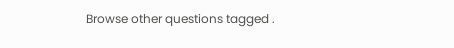Browse other questions tagged .